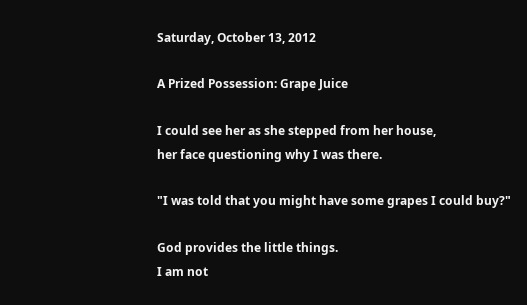Saturday, October 13, 2012

A Prized Possession: Grape Juice

I could see her as she stepped from her house,
her face questioning why I was there.

"I was told that you might have some grapes I could buy?"

God provides the little things.
I am not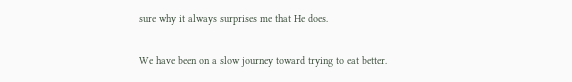sure why it always surprises me that He does.

We have been on a slow journey toward trying to eat better.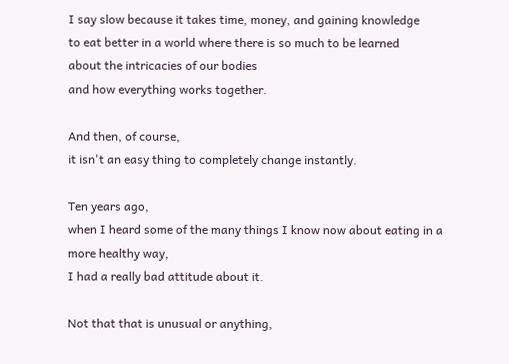I say slow because it takes time, money, and gaining knowledge
to eat better in a world where there is so much to be learned
about the intricacies of our bodies
and how everything works together.

And then, of course,
it isn't an easy thing to completely change instantly.

Ten years ago,
when I heard some of the many things I know now about eating in a more healthy way,
I had a really bad attitude about it.

Not that that is unusual or anything,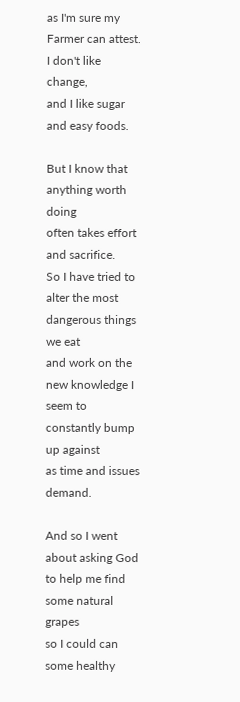as I'm sure my Farmer can attest.
I don't like change,
and I like sugar and easy foods.

But I know that anything worth doing
often takes effort and sacrifice.
So I have tried to alter the most dangerous things we eat
and work on the new knowledge I seem to constantly bump up against
as time and issues demand.

And so I went about asking God to help me find some natural grapes
so I could can some healthy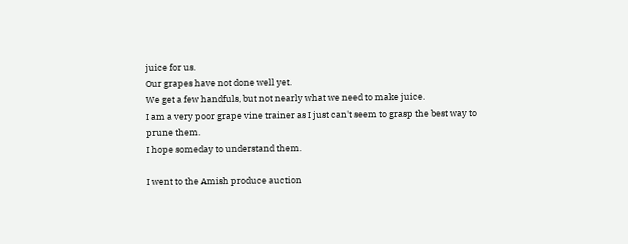juice for us.
Our grapes have not done well yet.
We get a few handfuls, but not nearly what we need to make juice.
I am a very poor grape vine trainer as I just can't seem to grasp the best way to prune them.
I hope someday to understand them.

I went to the Amish produce auction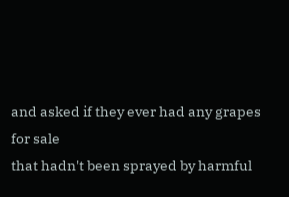and asked if they ever had any grapes for sale
that hadn't been sprayed by harmful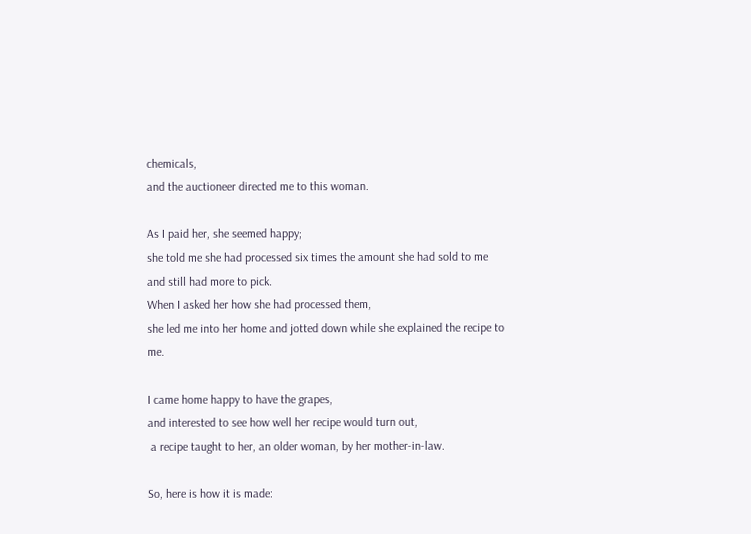chemicals,
and the auctioneer directed me to this woman.

As I paid her, she seemed happy;
she told me she had processed six times the amount she had sold to me
and still had more to pick.
When I asked her how she had processed them,
she led me into her home and jotted down while she explained the recipe to me.

I came home happy to have the grapes,
and interested to see how well her recipe would turn out,
 a recipe taught to her, an older woman, by her mother-in-law.

So, here is how it is made: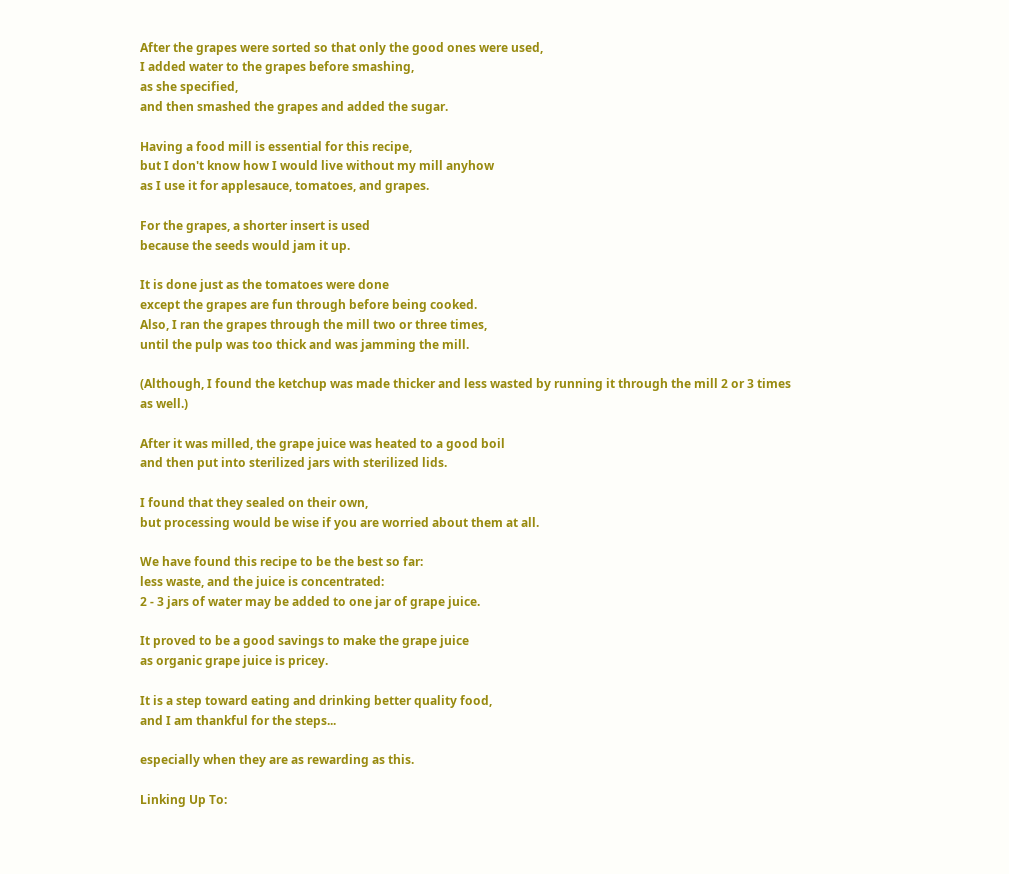After the grapes were sorted so that only the good ones were used,
I added water to the grapes before smashing,
as she specified,
and then smashed the grapes and added the sugar.

Having a food mill is essential for this recipe,
but I don't know how I would live without my mill anyhow
as I use it for applesauce, tomatoes, and grapes.

For the grapes, a shorter insert is used
because the seeds would jam it up.

It is done just as the tomatoes were done
except the grapes are fun through before being cooked.
Also, I ran the grapes through the mill two or three times,
until the pulp was too thick and was jamming the mill.

(Although, I found the ketchup was made thicker and less wasted by running it through the mill 2 or 3 times as well.)

After it was milled, the grape juice was heated to a good boil
and then put into sterilized jars with sterilized lids.

I found that they sealed on their own,
but processing would be wise if you are worried about them at all.

We have found this recipe to be the best so far:
less waste, and the juice is concentrated:
2 - 3 jars of water may be added to one jar of grape juice.

It proved to be a good savings to make the grape juice
as organic grape juice is pricey.

It is a step toward eating and drinking better quality food,
and I am thankful for the steps...

especially when they are as rewarding as this.

Linking Up To: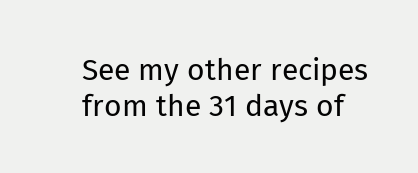See my other recipes from the 31 days of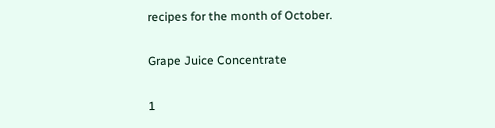recipes for the month of October.

Grape Juice Concentrate

1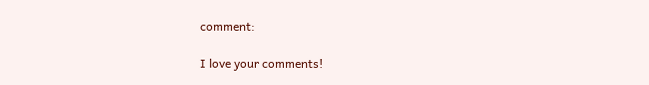comment:

I love your comments!